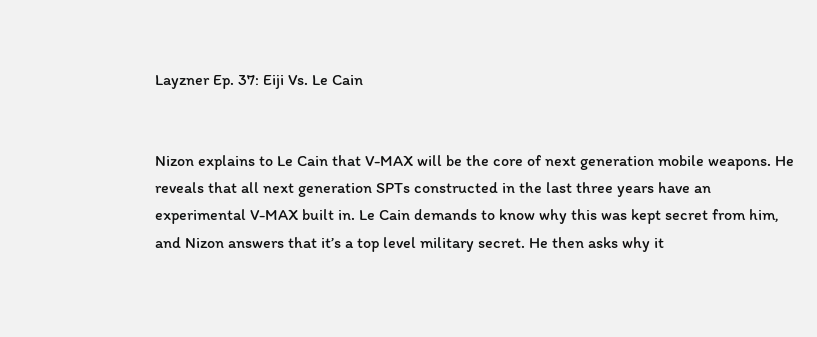Layzner Ep. 37: Eiji Vs. Le Cain


Nizon explains to Le Cain that V-MAX will be the core of next generation mobile weapons. He reveals that all next generation SPTs constructed in the last three years have an experimental V-MAX built in. Le Cain demands to know why this was kept secret from him, and Nizon answers that it’s a top level military secret. He then asks why it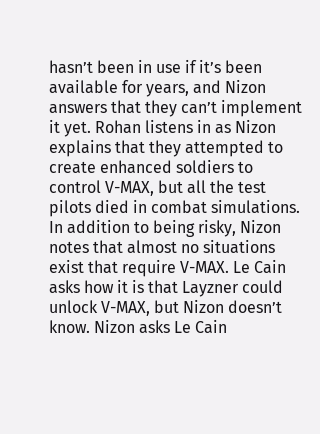hasn’t been in use if it’s been available for years, and Nizon answers that they can’t implement it yet. Rohan listens in as Nizon explains that they attempted to create enhanced soldiers to control V-MAX, but all the test pilots died in combat simulations. In addition to being risky, Nizon notes that almost no situations exist that require V-MAX. Le Cain asks how it is that Layzner could unlock V-MAX, but Nizon doesn’t know. Nizon asks Le Cain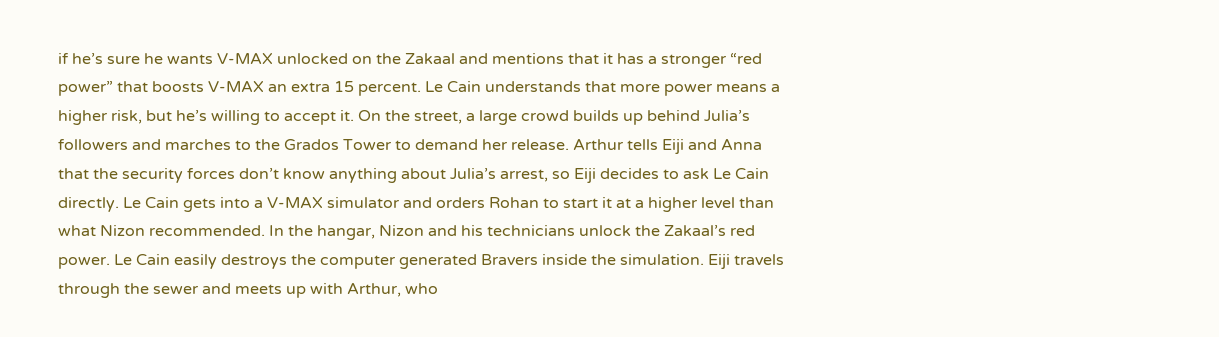if he’s sure he wants V-MAX unlocked on the Zakaal and mentions that it has a stronger “red power” that boosts V-MAX an extra 15 percent. Le Cain understands that more power means a higher risk, but he’s willing to accept it. On the street, a large crowd builds up behind Julia’s followers and marches to the Grados Tower to demand her release. Arthur tells Eiji and Anna that the security forces don’t know anything about Julia’s arrest, so Eiji decides to ask Le Cain directly. Le Cain gets into a V-MAX simulator and orders Rohan to start it at a higher level than what Nizon recommended. In the hangar, Nizon and his technicians unlock the Zakaal’s red power. Le Cain easily destroys the computer generated Bravers inside the simulation. Eiji travels through the sewer and meets up with Arthur, who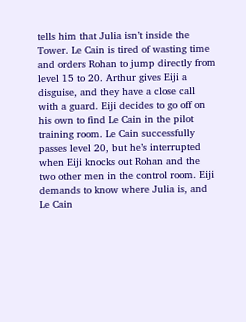tells him that Julia isn’t inside the Tower. Le Cain is tired of wasting time and orders Rohan to jump directly from level 15 to 20. Arthur gives Eiji a disguise, and they have a close call with a guard. Eiji decides to go off on his own to find Le Cain in the pilot training room. Le Cain successfully passes level 20, but he’s interrupted when Eiji knocks out Rohan and the two other men in the control room. Eiji demands to know where Julia is, and Le Cain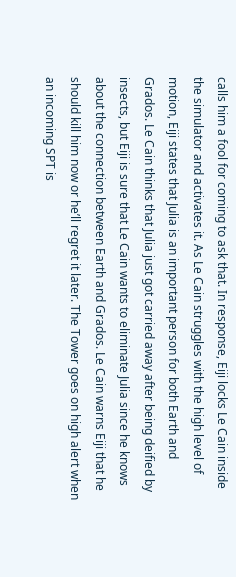calls him a fool for coming to ask that. In response, Eiji locks Le Cain inside the simulator and activates it. As Le Cain struggles with the high level of motion, Eiji states that Julia is an important person for both Earth and Grados. Le Cain thinks that Julia just got carried away after being deified by insects, but Eiji is sure that Le Cain wants to eliminate Julia since he knows about the connection between Earth and Grados. Le Cain warns Eiji that he should kill him now or he’ll regret it later. The Tower goes on high alert when an incoming SPT is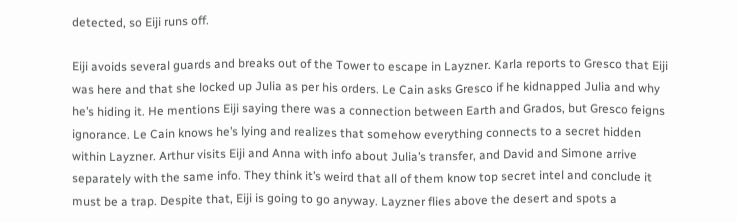detected, so Eiji runs off.

Eiji avoids several guards and breaks out of the Tower to escape in Layzner. Karla reports to Gresco that Eiji was here and that she locked up Julia as per his orders. Le Cain asks Gresco if he kidnapped Julia and why he’s hiding it. He mentions Eiji saying there was a connection between Earth and Grados, but Gresco feigns ignorance. Le Cain knows he’s lying and realizes that somehow everything connects to a secret hidden within Layzner. Arthur visits Eiji and Anna with info about Julia’s transfer, and David and Simone arrive separately with the same info. They think it’s weird that all of them know top secret intel and conclude it must be a trap. Despite that, Eiji is going to go anyway. Layzner flies above the desert and spots a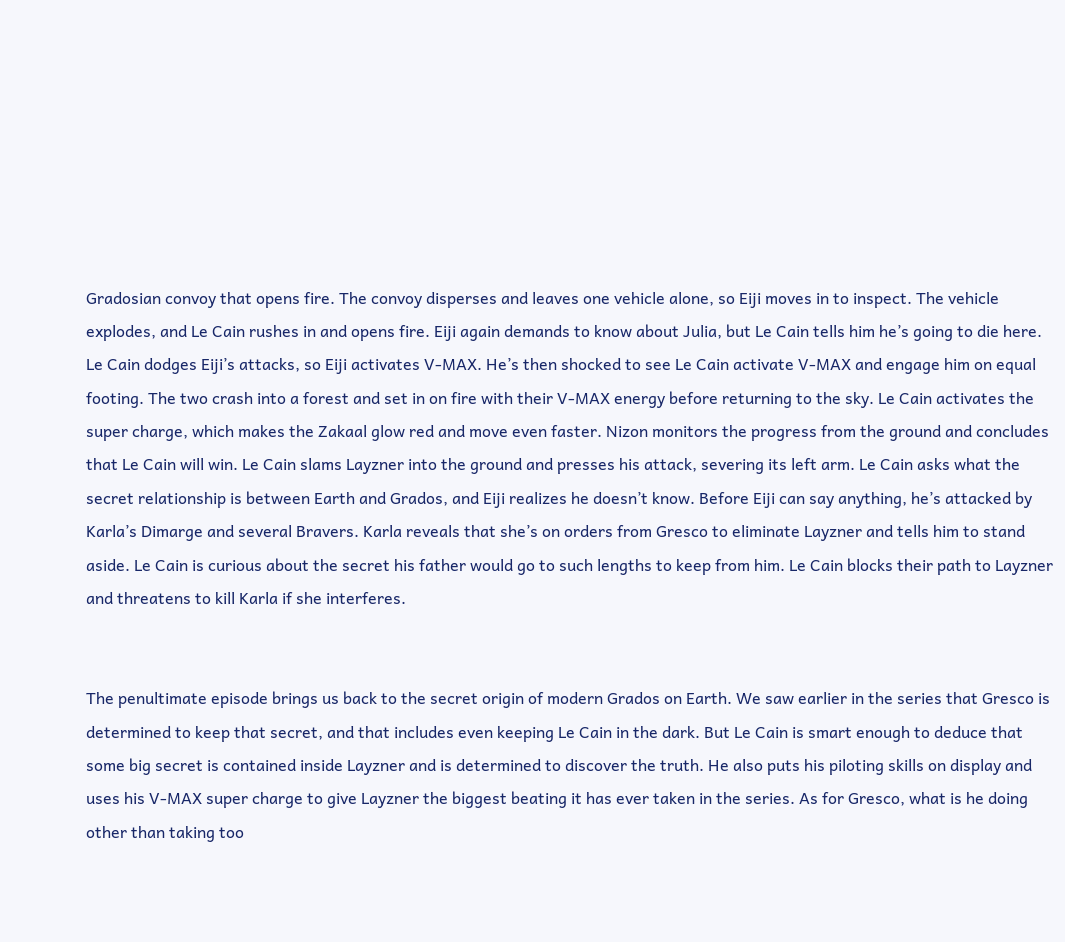Gradosian convoy that opens fire. The convoy disperses and leaves one vehicle alone, so Eiji moves in to inspect. The vehicle explodes, and Le Cain rushes in and opens fire. Eiji again demands to know about Julia, but Le Cain tells him he’s going to die here. Le Cain dodges Eiji’s attacks, so Eiji activates V-MAX. He’s then shocked to see Le Cain activate V-MAX and engage him on equal footing. The two crash into a forest and set in on fire with their V-MAX energy before returning to the sky. Le Cain activates the super charge, which makes the Zakaal glow red and move even faster. Nizon monitors the progress from the ground and concludes that Le Cain will win. Le Cain slams Layzner into the ground and presses his attack, severing its left arm. Le Cain asks what the secret relationship is between Earth and Grados, and Eiji realizes he doesn’t know. Before Eiji can say anything, he’s attacked by Karla’s Dimarge and several Bravers. Karla reveals that she’s on orders from Gresco to eliminate Layzner and tells him to stand aside. Le Cain is curious about the secret his father would go to such lengths to keep from him. Le Cain blocks their path to Layzner and threatens to kill Karla if she interferes.


The penultimate episode brings us back to the secret origin of modern Grados on Earth. We saw earlier in the series that Gresco is determined to keep that secret, and that includes even keeping Le Cain in the dark. But Le Cain is smart enough to deduce that some big secret is contained inside Layzner and is determined to discover the truth. He also puts his piloting skills on display and uses his V-MAX super charge to give Layzner the biggest beating it has ever taken in the series. As for Gresco, what is he doing other than taking too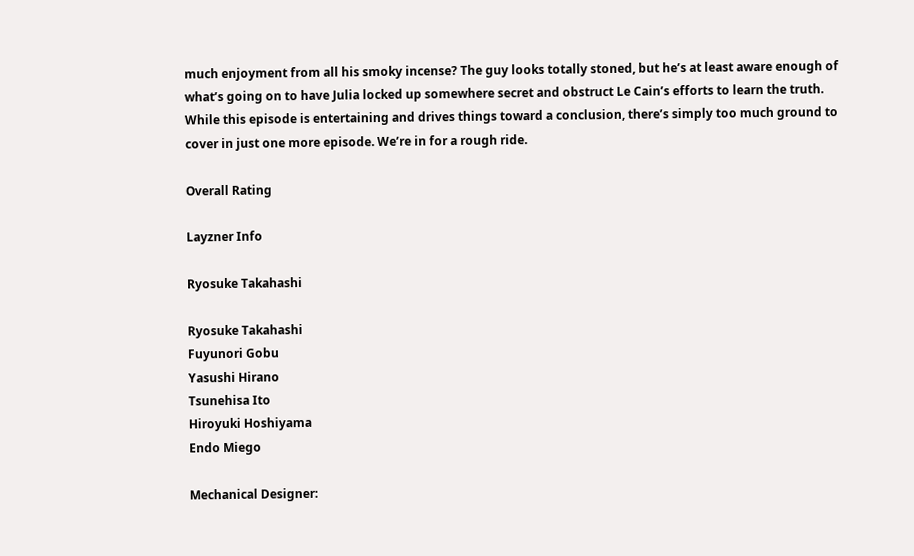much enjoyment from all his smoky incense? The guy looks totally stoned, but he’s at least aware enough of what’s going on to have Julia locked up somewhere secret and obstruct Le Cain’s efforts to learn the truth. While this episode is entertaining and drives things toward a conclusion, there’s simply too much ground to cover in just one more episode. We’re in for a rough ride.

Overall Rating

Layzner Info

Ryosuke Takahashi

Ryosuke Takahashi
Fuyunori Gobu
Yasushi Hirano
Tsunehisa Ito
Hiroyuki Hoshiyama
Endo Miego

Mechanical Designer: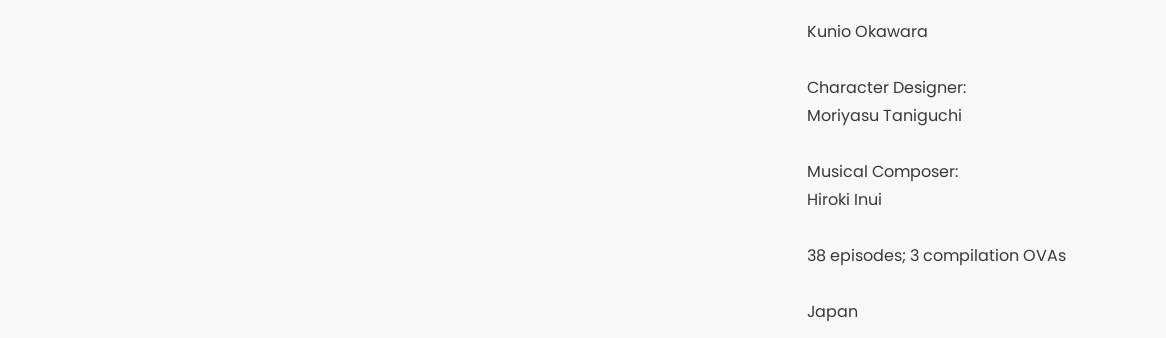Kunio Okawara

Character Designer:
Moriyasu Taniguchi

Musical Composer:
Hiroki Inui

38 episodes; 3 compilation OVAs

Japan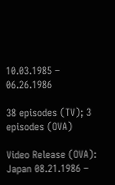10.03.1985 – 06.26.1986

38 episodes (TV); 3 episodes (OVA)

Video Release (OVA):
Japan 08.21.1986 –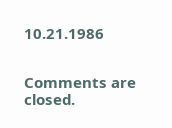10.21.1986


Comments are closed.